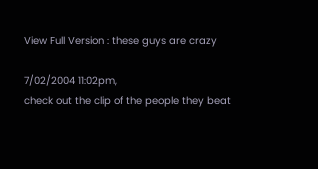View Full Version : these guys are crazy

7/02/2004 11:02pm,
check out the clip of the people they beat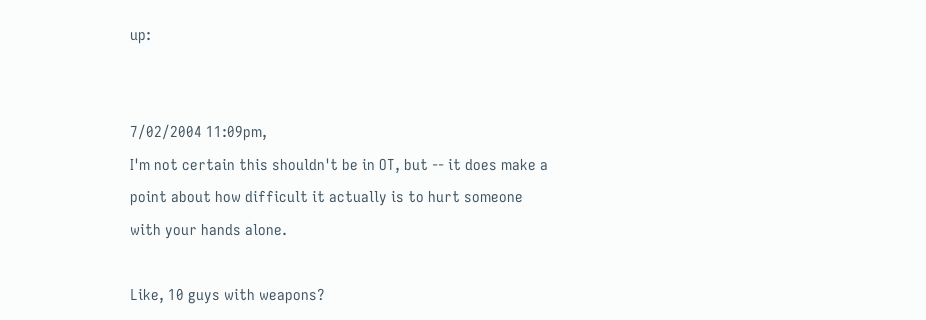up:


7/02/2004 11:09pm,
I'm not certain this shouldn't be in OT, but -- it does make a point about how difficult it actually is to hurt someone with your hands alone.

Like, 10 guys with weapons?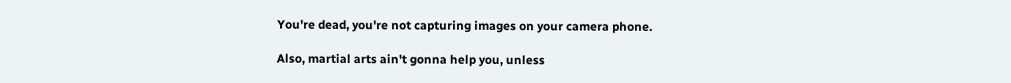You're dead, you're not capturing images on your camera phone.

Also, martial arts ain't gonna help you, unless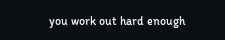you work out hard enough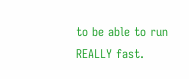to be able to run REALLY fast.